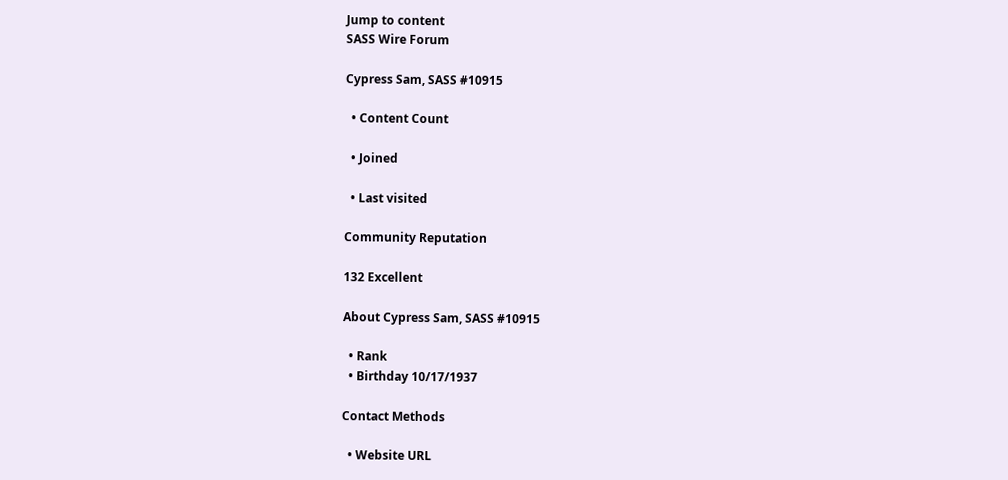Jump to content
SASS Wire Forum

Cypress Sam, SASS #10915

  • Content Count

  • Joined

  • Last visited

Community Reputation

132 Excellent

About Cypress Sam, SASS #10915

  • Rank
  • Birthday 10/17/1937

Contact Methods

  • Website URL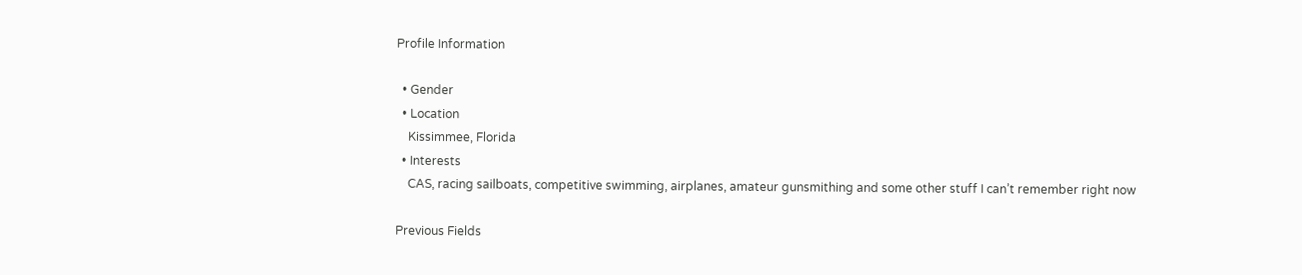Profile Information

  • Gender
  • Location
    Kissimmee, Florida
  • Interests
    CAS, racing sailboats, competitive swimming, airplanes, amateur gunsmithing and some other stuff I can’t remember right now

Previous Fields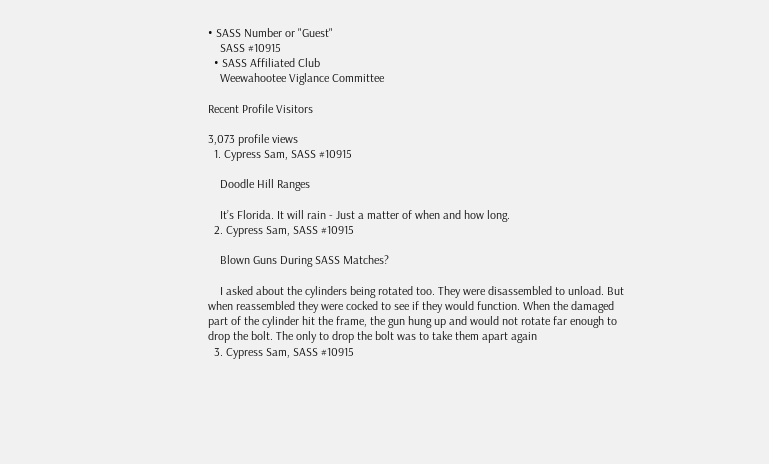• SASS Number or "Guest"
    SASS #10915
  • SASS Affiliated Club
    Weewahootee Viglance Committee

Recent Profile Visitors

3,073 profile views
  1. Cypress Sam, SASS #10915

    Doodle Hill Ranges

    It’s Florida. It will rain - Just a matter of when and how long.
  2. Cypress Sam, SASS #10915

    Blown Guns During SASS Matches?

    I asked about the cylinders being rotated too. They were disassembled to unload. But when reassembled they were cocked to see if they would function. When the damaged part of the cylinder hit the frame, the gun hung up and would not rotate far enough to drop the bolt. The only to drop the bolt was to take them apart again
  3. Cypress Sam, SASS #10915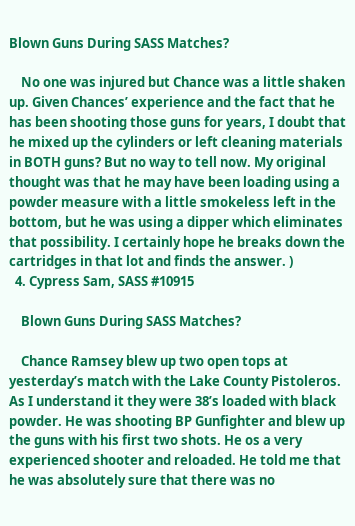Blown Guns During SASS Matches?

    No one was injured but Chance was a little shaken up. Given Chances’ experience and the fact that he has been shooting those guns for years, I doubt that he mixed up the cylinders or left cleaning materials in BOTH guns? But no way to tell now. My original thought was that he may have been loading using a powder measure with a little smokeless left in the bottom, but he was using a dipper which eliminates that possibility. I certainly hope he breaks down the cartridges in that lot and finds the answer. )
  4. Cypress Sam, SASS #10915

    Blown Guns During SASS Matches?

    Chance Ramsey blew up two open tops at yesterday’s match with the Lake County Pistoleros. As I understand it they were 38’s loaded with black powder. He was shooting BP Gunfighter and blew up the guns with his first two shots. He os a very experienced shooter and reloaded. He told me that he was absolutely sure that there was no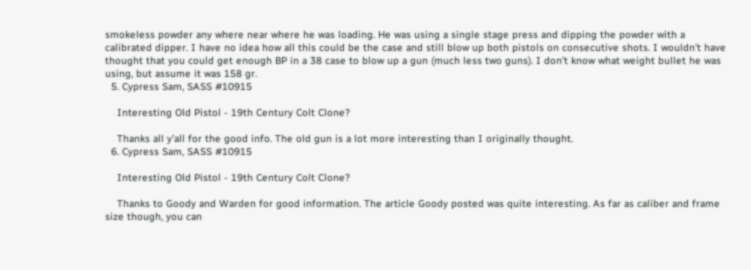smokeless powder any where near where he was loading. He was using a single stage press and dipping the powder with a calibrated dipper. I have no idea how all this could be the case and still blow up both pistols on consecutive shots. I wouldn’t have thought that you could get enough BP in a 38 case to blow up a gun (much less two guns). I don’t know what weight bullet he was using, but assume it was 158 gr.
  5. Cypress Sam, SASS #10915

    Interesting Old Pistol - 19th Century Colt Clone?

    Thanks all y’all for the good info. The old gun is a lot more interesting than I originally thought.
  6. Cypress Sam, SASS #10915

    Interesting Old Pistol - 19th Century Colt Clone?

    Thanks to Goody and Warden for good information. The article Goody posted was quite interesting. As far as caliber and frame size though, you can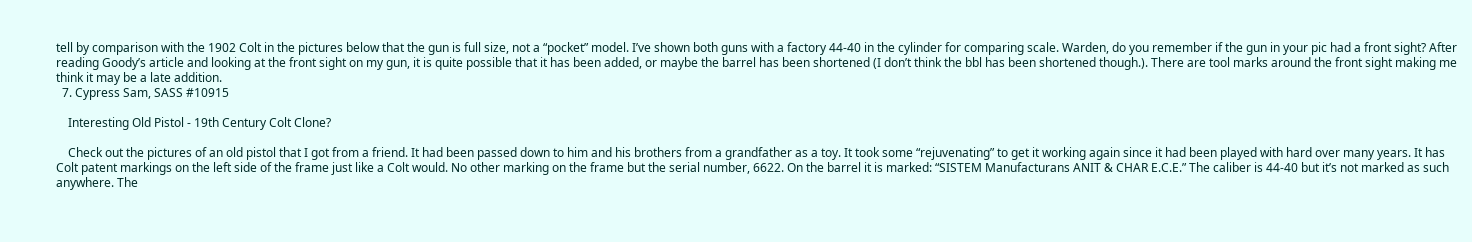tell by comparison with the 1902 Colt in the pictures below that the gun is full size, not a “pocket” model. I’ve shown both guns with a factory 44-40 in the cylinder for comparing scale. Warden, do you remember if the gun in your pic had a front sight? After reading Goody’s article and looking at the front sight on my gun, it is quite possible that it has been added, or maybe the barrel has been shortened (I don’t think the bbl has been shortened though.). There are tool marks around the front sight making me think it may be a late addition.
  7. Cypress Sam, SASS #10915

    Interesting Old Pistol - 19th Century Colt Clone?

    Check out the pictures of an old pistol that I got from a friend. It had been passed down to him and his brothers from a grandfather as a toy. It took some “rejuvenating” to get it working again since it had been played with hard over many years. It has Colt patent markings on the left side of the frame just like a Colt would. No other marking on the frame but the serial number, 6622. On the barrel it is marked: “SISTEM Manufacturans ANIT & CHAR E.C.E.” The caliber is 44-40 but it’s not marked as such anywhere. The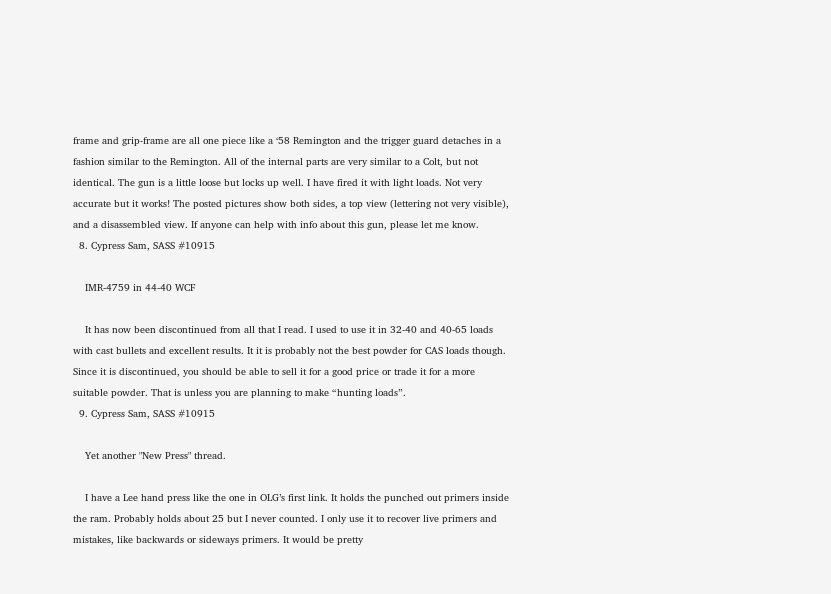frame and grip-frame are all one piece like a ‘58 Remington and the trigger guard detaches in a fashion similar to the Remington. All of the internal parts are very similar to a Colt, but not identical. The gun is a little loose but locks up well. I have fired it with light loads. Not very accurate but it works! The posted pictures show both sides, a top view (lettering not very visible), and a disassembled view. If anyone can help with info about this gun, please let me know.
  8. Cypress Sam, SASS #10915

    IMR-4759 in 44-40 WCF

    It has now been discontinued from all that I read. I used to use it in 32-40 and 40-65 loads with cast bullets and excellent results. It it is probably not the best powder for CAS loads though. Since it is discontinued, you should be able to sell it for a good price or trade it for a more suitable powder. That is unless you are planning to make “hunting loads”.
  9. Cypress Sam, SASS #10915

    Yet another "New Press" thread.

    I have a Lee hand press like the one in OLG’s first link. It holds the punched out primers inside the ram. Probably holds about 25 but I never counted. I only use it to recover live primers and mistakes, like backwards or sideways primers. It would be pretty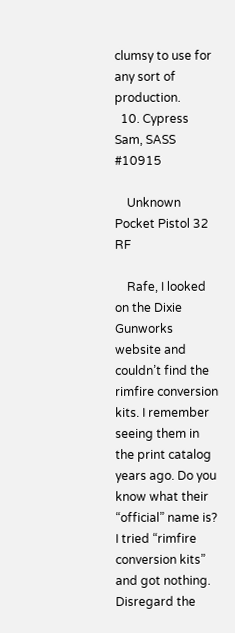clumsy to use for any sort of production.
  10. Cypress Sam, SASS #10915

    Unknown Pocket Pistol 32 RF

    Rafe, I looked on the Dixie Gunworks website and couldn’t find the rimfire conversion kits. I remember seeing them in the print catalog years ago. Do you know what their “official” name is? I tried “rimfire conversion kits” and got nothing. Disregard the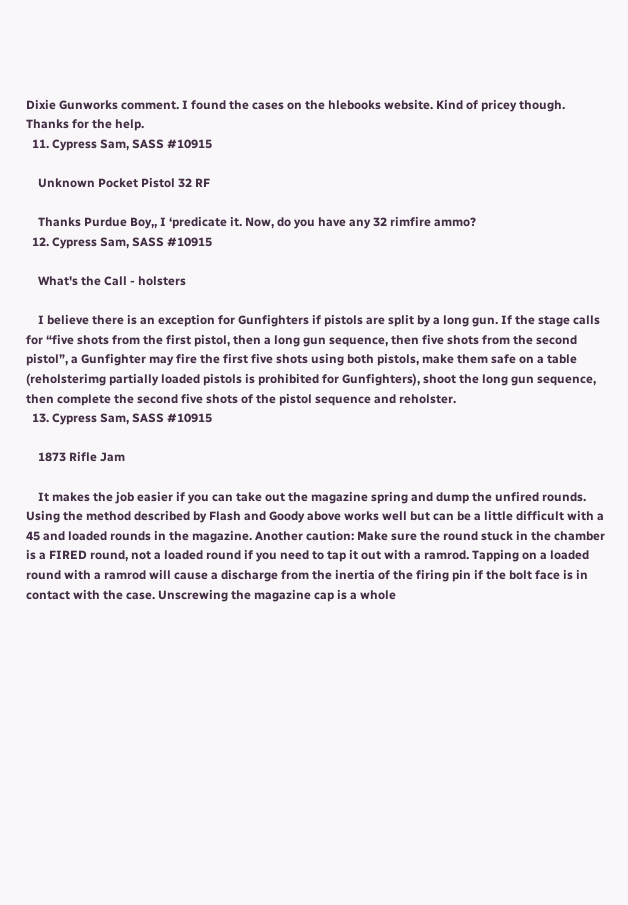Dixie Gunworks comment. I found the cases on the hlebooks website. Kind of pricey though. Thanks for the help.
  11. Cypress Sam, SASS #10915

    Unknown Pocket Pistol 32 RF

    Thanks Purdue Boy,, I ‘predicate it. Now, do you have any 32 rimfire ammo?
  12. Cypress Sam, SASS #10915

    What's the Call - holsters

    I believe there is an exception for Gunfighters if pistols are split by a long gun. If the stage calls for “five shots from the first pistol, then a long gun sequence, then five shots from the second pistol”, a Gunfighter may fire the first five shots using both pistols, make them safe on a table (reholsterimg partially loaded pistols is prohibited for Gunfighters), shoot the long gun sequence, then complete the second five shots of the pistol sequence and reholster.
  13. Cypress Sam, SASS #10915

    1873 Rifle Jam

    It makes the job easier if you can take out the magazine spring and dump the unfired rounds. Using the method described by Flash and Goody above works well but can be a little difficult with a 45 and loaded rounds in the magazine. Another caution: Make sure the round stuck in the chamber is a FIRED round, not a loaded round if you need to tap it out with a ramrod. Tapping on a loaded round with a ramrod will cause a discharge from the inertia of the firing pin if the bolt face is in contact with the case. Unscrewing the magazine cap is a whole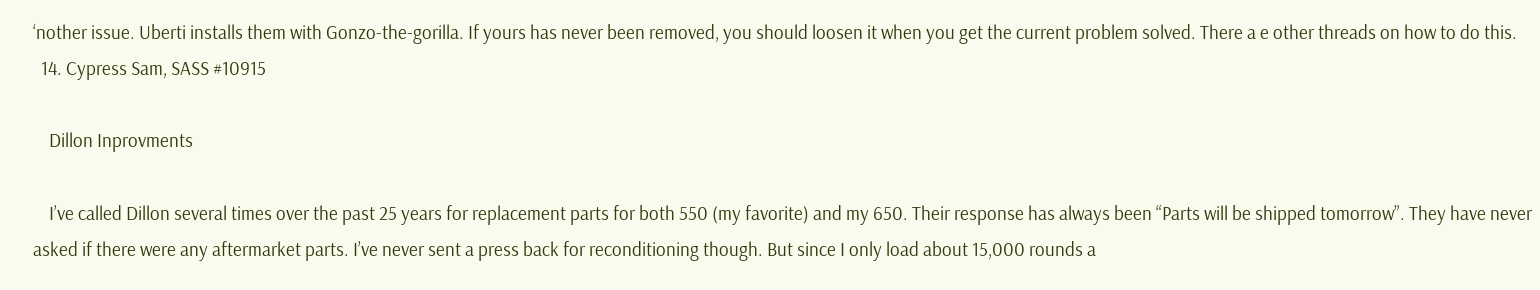‘nother issue. Uberti installs them with Gonzo-the-gorilla. If yours has never been removed, you should loosen it when you get the current problem solved. There a e other threads on how to do this.
  14. Cypress Sam, SASS #10915

    Dillon Inprovments

    I’ve called Dillon several times over the past 25 years for replacement parts for both 550 (my favorite) and my 650. Their response has always been “Parts will be shipped tomorrow”. They have never asked if there were any aftermarket parts. I’ve never sent a press back for reconditioning though. But since I only load about 15,000 rounds a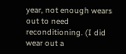year, not enough wears out to need reconditioning. (I did wear out a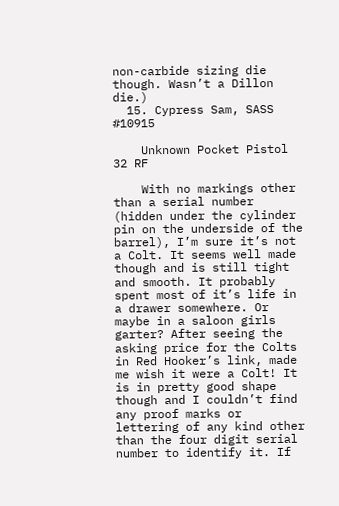non-carbide sizing die though. Wasn’t a Dillon die.)
  15. Cypress Sam, SASS #10915

    Unknown Pocket Pistol 32 RF

    With no markings other than a serial number (hidden under the cylinder pin on the underside of the barrel), I’m sure it’s not a Colt. It seems well made though and is still tight and smooth. It probably spent most of it’s life in a drawer somewhere. Or maybe in a saloon girls garter? After seeing the asking price for the Colts in Red Hooker’s link, made me wish it were a Colt! It is in pretty good shape though and I couldn’t find any proof marks or lettering of any kind other than the four digit serial number to identify it. If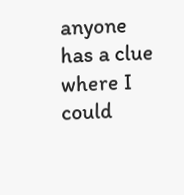anyone has a clue where I could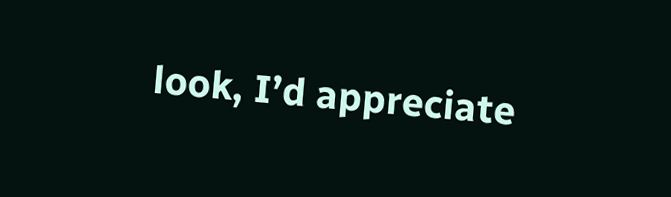look, I’d appreciate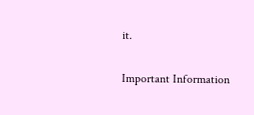it.

Important Information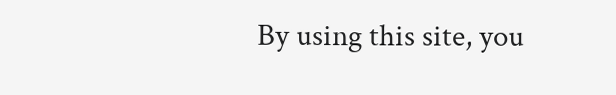By using this site, you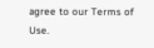agree to our Terms of Use.